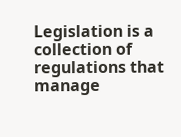Legislation is a collection of regulations that manage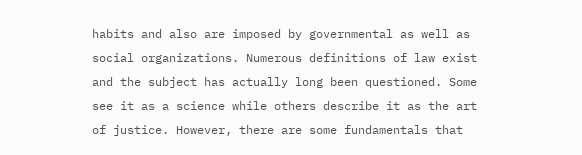habits and also are imposed by governmental as well as social organizations. Numerous definitions of law exist and the subject has actually long been questioned. Some see it as a science while others describe it as the art of justice. However, there are some fundamentals that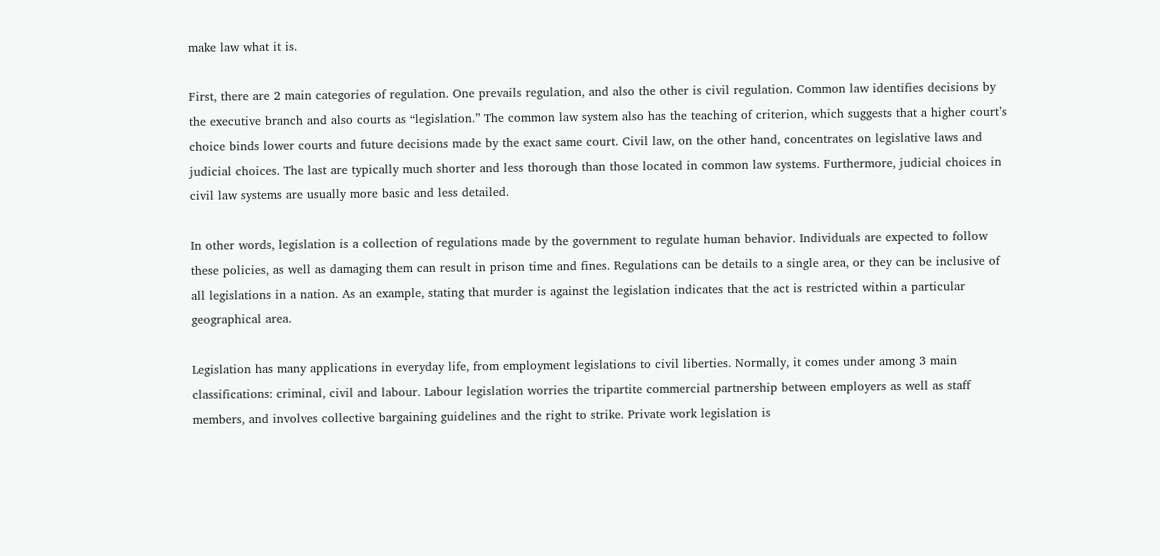make law what it is.

First, there are 2 main categories of regulation. One prevails regulation, and also the other is civil regulation. Common law identifies decisions by the executive branch and also courts as “legislation.” The common law system also has the teaching of criterion, which suggests that a higher court’s choice binds lower courts and future decisions made by the exact same court. Civil law, on the other hand, concentrates on legislative laws and judicial choices. The last are typically much shorter and less thorough than those located in common law systems. Furthermore, judicial choices in civil law systems are usually more basic and less detailed.

In other words, legislation is a collection of regulations made by the government to regulate human behavior. Individuals are expected to follow these policies, as well as damaging them can result in prison time and fines. Regulations can be details to a single area, or they can be inclusive of all legislations in a nation. As an example, stating that murder is against the legislation indicates that the act is restricted within a particular geographical area.

Legislation has many applications in everyday life, from employment legislations to civil liberties. Normally, it comes under among 3 main classifications: criminal, civil and labour. Labour legislation worries the tripartite commercial partnership between employers as well as staff members, and involves collective bargaining guidelines and the right to strike. Private work legislation is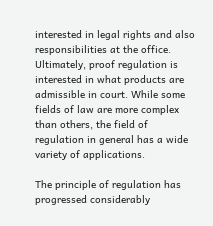interested in legal rights and also responsibilities at the office. Ultimately, proof regulation is interested in what products are admissible in court. While some fields of law are more complex than others, the field of regulation in general has a wide variety of applications.

The principle of regulation has progressed considerably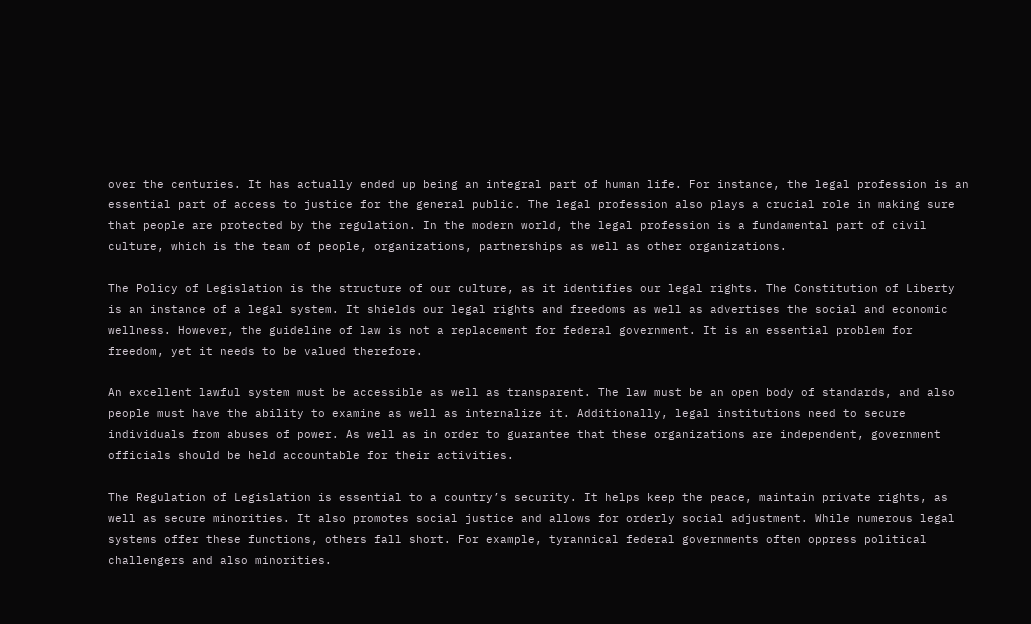over the centuries. It has actually ended up being an integral part of human life. For instance, the legal profession is an essential part of access to justice for the general public. The legal profession also plays a crucial role in making sure that people are protected by the regulation. In the modern world, the legal profession is a fundamental part of civil culture, which is the team of people, organizations, partnerships as well as other organizations.

The Policy of Legislation is the structure of our culture, as it identifies our legal rights. The Constitution of Liberty is an instance of a legal system. It shields our legal rights and freedoms as well as advertises the social and economic wellness. However, the guideline of law is not a replacement for federal government. It is an essential problem for freedom, yet it needs to be valued therefore.

An excellent lawful system must be accessible as well as transparent. The law must be an open body of standards, and also people must have the ability to examine as well as internalize it. Additionally, legal institutions need to secure individuals from abuses of power. As well as in order to guarantee that these organizations are independent, government officials should be held accountable for their activities.

The Regulation of Legislation is essential to a country’s security. It helps keep the peace, maintain private rights, as well as secure minorities. It also promotes social justice and allows for orderly social adjustment. While numerous legal systems offer these functions, others fall short. For example, tyrannical federal governments often oppress political challengers and also minorities.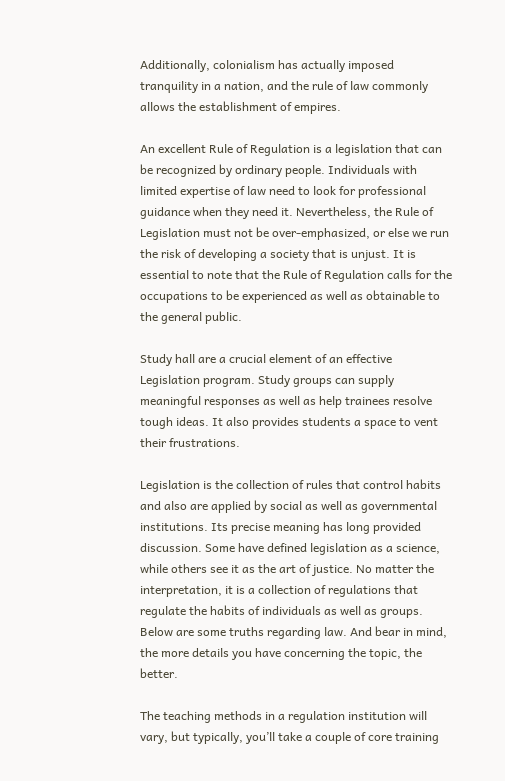Additionally, colonialism has actually imposed tranquility in a nation, and the rule of law commonly allows the establishment of empires.

An excellent Rule of Regulation is a legislation that can be recognized by ordinary people. Individuals with limited expertise of law need to look for professional guidance when they need it. Nevertheless, the Rule of Legislation must not be over-emphasized, or else we run the risk of developing a society that is unjust. It is essential to note that the Rule of Regulation calls for the occupations to be experienced as well as obtainable to the general public.

Study hall are a crucial element of an effective Legislation program. Study groups can supply meaningful responses as well as help trainees resolve tough ideas. It also provides students a space to vent their frustrations.

Legislation is the collection of rules that control habits and also are applied by social as well as governmental institutions. Its precise meaning has long provided discussion. Some have defined legislation as a science, while others see it as the art of justice. No matter the interpretation, it is a collection of regulations that regulate the habits of individuals as well as groups. Below are some truths regarding law. And bear in mind, the more details you have concerning the topic, the better.

The teaching methods in a regulation institution will vary, but typically, you’ll take a couple of core training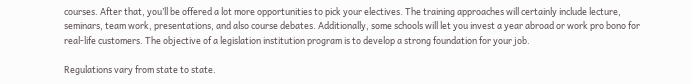courses. After that, you’ll be offered a lot more opportunities to pick your electives. The training approaches will certainly include lecture, seminars, team work, presentations, and also course debates. Additionally, some schools will let you invest a year abroad or work pro bono for real-life customers. The objective of a legislation institution program is to develop a strong foundation for your job.

Regulations vary from state to state.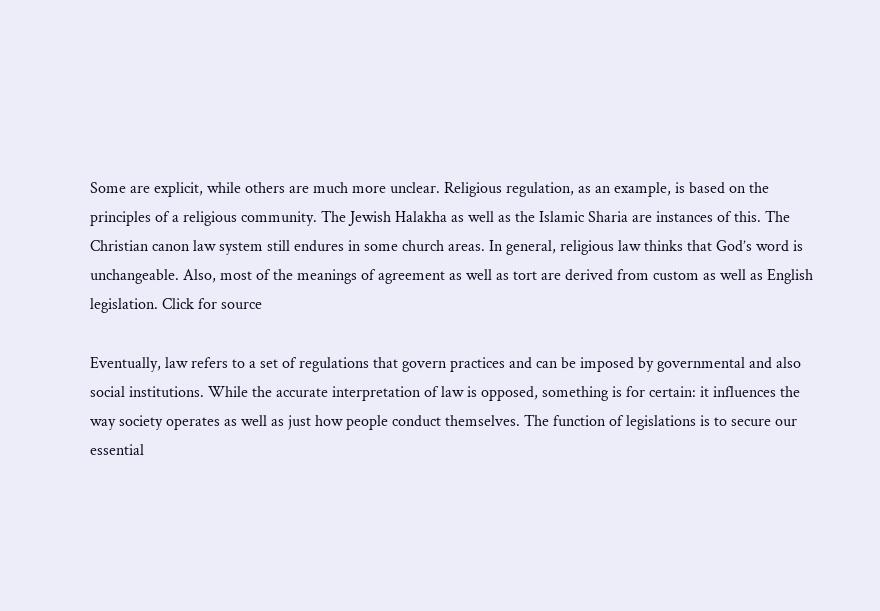Some are explicit, while others are much more unclear. Religious regulation, as an example, is based on the principles of a religious community. The Jewish Halakha as well as the Islamic Sharia are instances of this. The Christian canon law system still endures in some church areas. In general, religious law thinks that God’s word is unchangeable. Also, most of the meanings of agreement as well as tort are derived from custom as well as English legislation. Click for source

Eventually, law refers to a set of regulations that govern practices and can be imposed by governmental and also social institutions. While the accurate interpretation of law is opposed, something is for certain: it influences the way society operates as well as just how people conduct themselves. The function of legislations is to secure our essential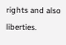rights and also liberties.